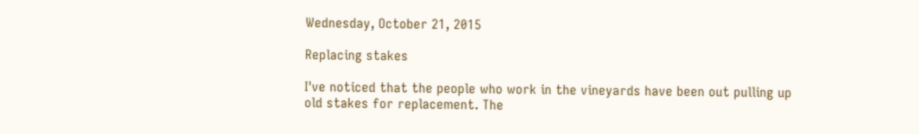Wednesday, October 21, 2015

Replacing stakes

I've noticed that the people who work in the vineyards have been out pulling up old stakes for replacement. The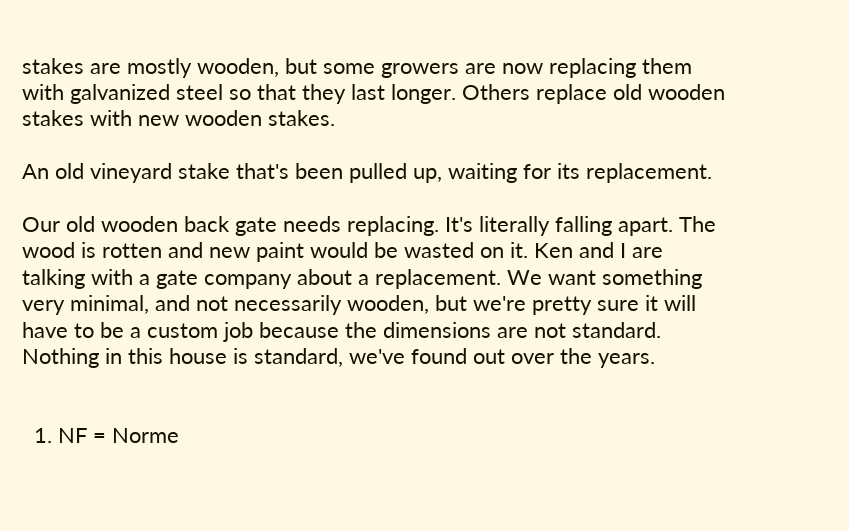stakes are mostly wooden, but some growers are now replacing them with galvanized steel so that they last longer. Others replace old wooden stakes with new wooden stakes.

An old vineyard stake that's been pulled up, waiting for its replacement.

Our old wooden back gate needs replacing. It's literally falling apart. The wood is rotten and new paint would be wasted on it. Ken and I are talking with a gate company about a replacement. We want something very minimal, and not necessarily wooden, but we're pretty sure it will have to be a custom job because the dimensions are not standard. Nothing in this house is standard, we've found out over the years.


  1. NF = Norme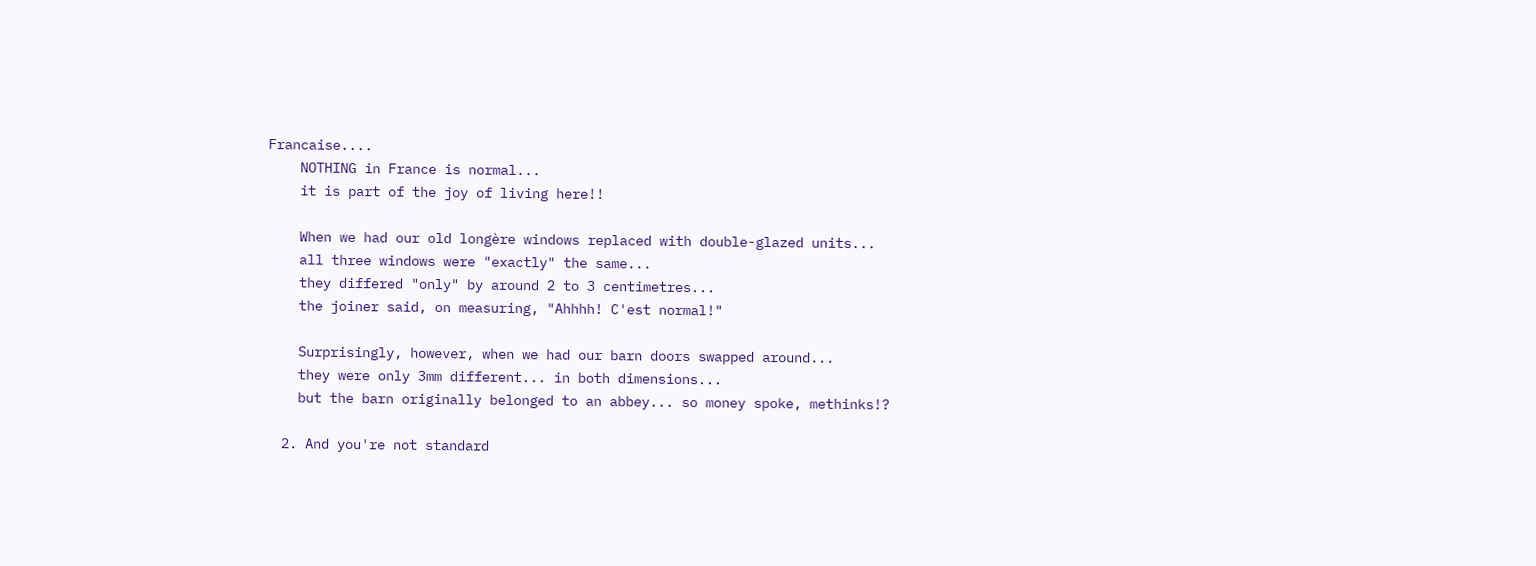Francaise....
    NOTHING in France is normal...
    it is part of the joy of living here!!

    When we had our old longère windows replaced with double-glazed units...
    all three windows were "exactly" the same...
    they differed "only" by around 2 to 3 centimetres...
    the joiner said, on measuring, "Ahhhh! C'est normal!"

    Surprisingly, however, when we had our barn doors swapped around...
    they were only 3mm different... in both dimensions...
    but the barn originally belonged to an abbey... so money spoke, methinks!?

  2. And you're not standard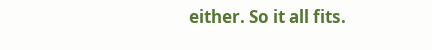either. So it all fits.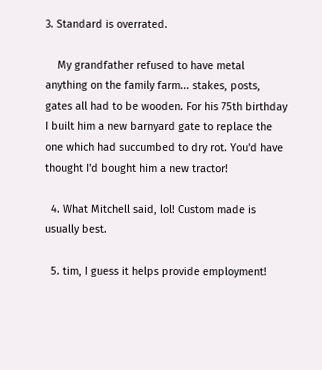3. Standard is overrated.

    My grandfather refused to have metal anything on the family farm... stakes, posts, gates all had to be wooden. For his 75th birthday I built him a new barnyard gate to replace the one which had succumbed to dry rot. You'd have thought I'd bought him a new tractor!

  4. What Mitchell said, lol! Custom made is usually best.

  5. tim, I guess it helps provide employment!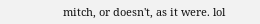mitch, or doesn't, as it were. lol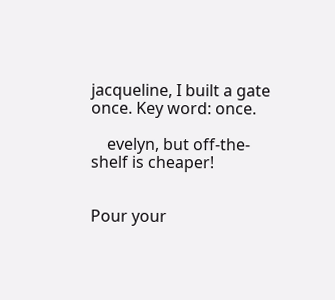jacqueline, I built a gate once. Key word: once.

    evelyn, but off-the-shelf is cheaper!


Pour your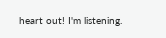heart out! I'm listening.